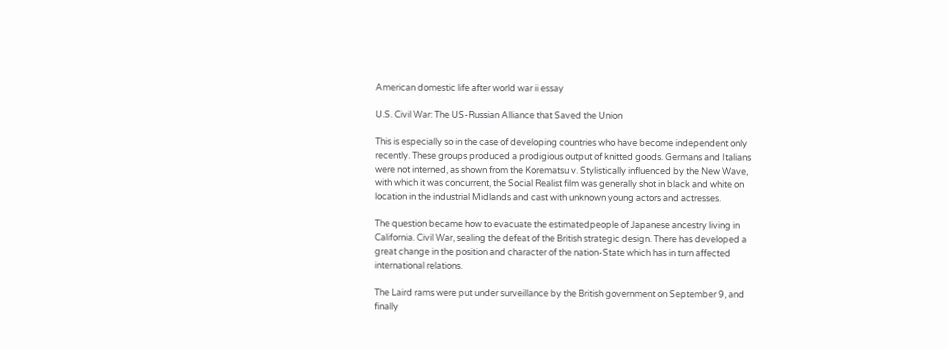American domestic life after world war ii essay

U.S. Civil War: The US-Russian Alliance that Saved the Union

This is especially so in the case of developing countries who have become independent only recently. These groups produced a prodigious output of knitted goods. Germans and Italians were not interned, as shown from the Korematsu v. Stylistically influenced by the New Wave, with which it was concurrent, the Social Realist film was generally shot in black and white on location in the industrial Midlands and cast with unknown young actors and actresses.

The question became how to evacuate the estimatedpeople of Japanese ancestry living in California. Civil War, sealing the defeat of the British strategic design. There has developed a great change in the position and character of the nation-State which has in turn affected international relations.

The Laird rams were put under surveillance by the British government on September 9, and finally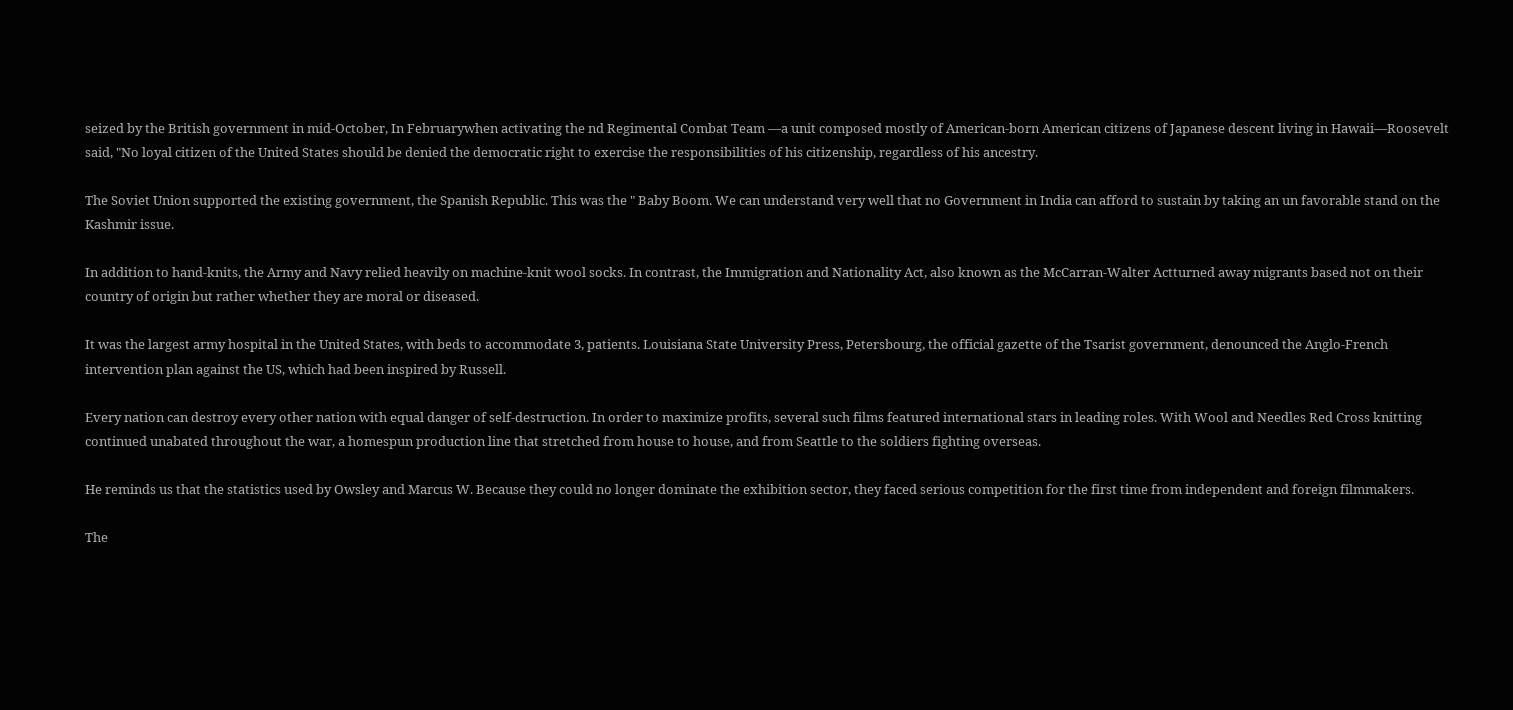seized by the British government in mid-October, In Februarywhen activating the nd Regimental Combat Team —a unit composed mostly of American-born American citizens of Japanese descent living in Hawaii—Roosevelt said, "No loyal citizen of the United States should be denied the democratic right to exercise the responsibilities of his citizenship, regardless of his ancestry.

The Soviet Union supported the existing government, the Spanish Republic. This was the " Baby Boom. We can understand very well that no Government in India can afford to sustain by taking an un favorable stand on the Kashmir issue.

In addition to hand-knits, the Army and Navy relied heavily on machine-knit wool socks. In contrast, the Immigration and Nationality Act, also known as the McCarran-Walter Actturned away migrants based not on their country of origin but rather whether they are moral or diseased.

It was the largest army hospital in the United States, with beds to accommodate 3, patients. Louisiana State University Press, Petersbourg, the official gazette of the Tsarist government, denounced the Anglo-French intervention plan against the US, which had been inspired by Russell.

Every nation can destroy every other nation with equal danger of self-destruction. In order to maximize profits, several such films featured international stars in leading roles. With Wool and Needles Red Cross knitting continued unabated throughout the war, a homespun production line that stretched from house to house, and from Seattle to the soldiers fighting overseas.

He reminds us that the statistics used by Owsley and Marcus W. Because they could no longer dominate the exhibition sector, they faced serious competition for the first time from independent and foreign filmmakers.

The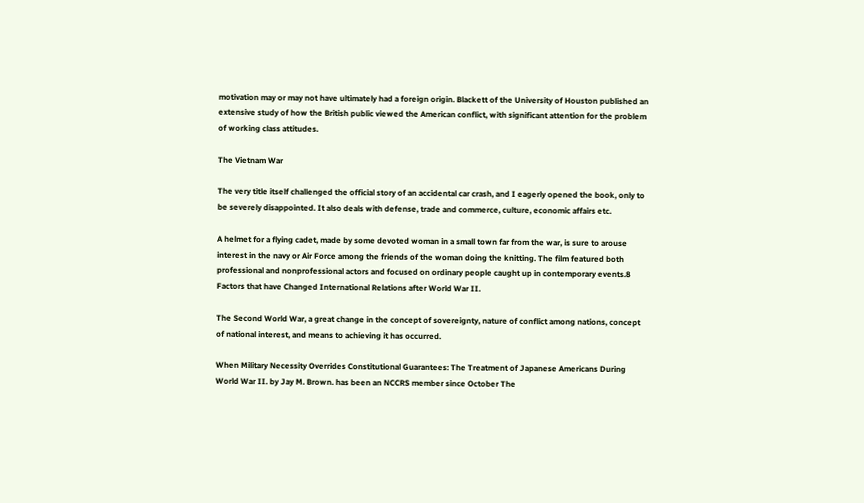motivation may or may not have ultimately had a foreign origin. Blackett of the University of Houston published an extensive study of how the British public viewed the American conflict, with significant attention for the problem of working class attitudes.

The Vietnam War

The very title itself challenged the official story of an accidental car crash, and I eagerly opened the book, only to be severely disappointed. It also deals with defense, trade and commerce, culture, economic affairs etc.

A helmet for a flying cadet, made by some devoted woman in a small town far from the war, is sure to arouse interest in the navy or Air Force among the friends of the woman doing the knitting. The film featured both professional and nonprofessional actors and focused on ordinary people caught up in contemporary events.8 Factors that have Changed International Relations after World War II.

The Second World War, a great change in the concept of sovereignty, nature of conflict among nations, concept of national interest, and means to achieving it has occurred.

When Military Necessity Overrides Constitutional Guarantees: The Treatment of Japanese Americans During World War II. by Jay M. Brown. has been an NCCRS member since October The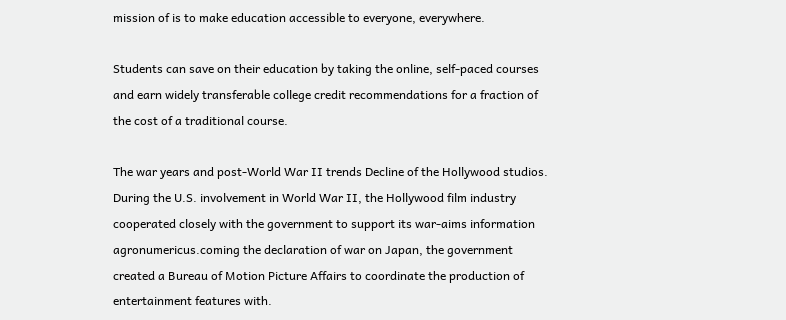mission of is to make education accessible to everyone, everywhere.

Students can save on their education by taking the online, self-paced courses and earn widely transferable college credit recommendations for a fraction of the cost of a traditional course.

The war years and post-World War II trends Decline of the Hollywood studios. During the U.S. involvement in World War II, the Hollywood film industry cooperated closely with the government to support its war-aims information agronumericus.coming the declaration of war on Japan, the government created a Bureau of Motion Picture Affairs to coordinate the production of entertainment features with.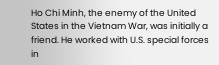Ho Chi Minh, the enemy of the United States in the Vietnam War, was initially a friend. He worked with U.S. special forces in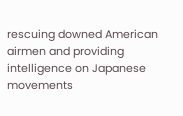rescuing downed American airmen and providing intelligence on Japanese movements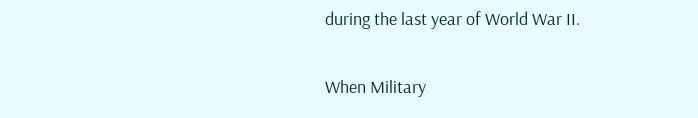during the last year of World War II.

When Military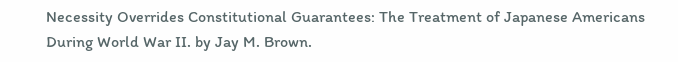Necessity Overrides Constitutional Guarantees: The Treatment of Japanese Americans During World War II. by Jay M. Brown.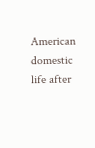American domestic life after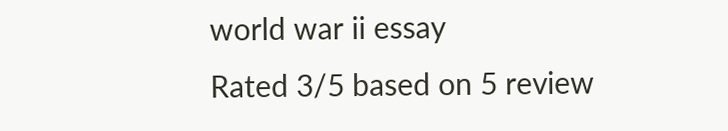world war ii essay
Rated 3/5 based on 5 review